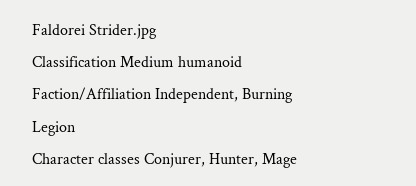Faldorei Strider.jpg
Classification Medium humanoid
Faction/Affiliation Independent, Burning Legion
Character classes Conjurer, Hunter, Mage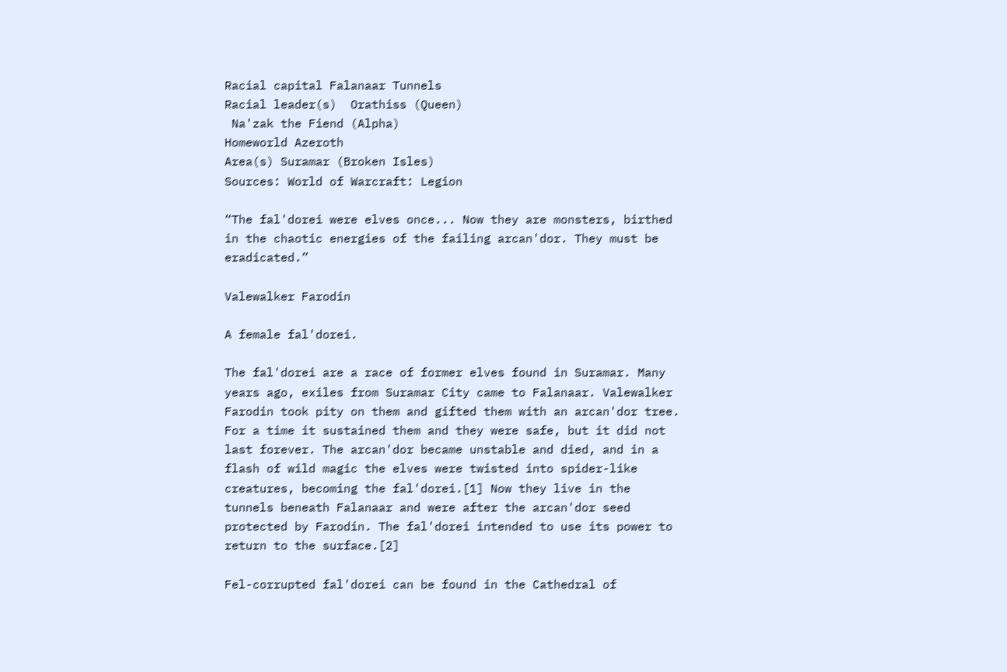Racial capital Falanaar Tunnels
Racial leader(s)  Orathiss (Queen)
 Na'zak the Fiend (Alpha)
Homeworld Azeroth
Area(s) Suramar (Broken Isles)
Sources: World of Warcraft: Legion

“The fal'dorei were elves once... Now they are monsters, birthed in the chaotic energies of the failing arcan'dor. They must be eradicated.”

Valewalker Farodin

A female fal'dorei.

The fal'dorei are a race of former elves found in Suramar. Many years ago, exiles from Suramar City came to Falanaar. Valewalker Farodin took pity on them and gifted them with an arcan'dor tree. For a time it sustained them and they were safe, but it did not last forever. The arcan'dor became unstable and died, and in a flash of wild magic the elves were twisted into spider-like creatures, becoming the fal'dorei.[1] Now they live in the tunnels beneath Falanaar and were after the arcan'dor seed protected by Farodin. The fal'dorei intended to use its power to return to the surface.[2]

Fel-corrupted fal'dorei can be found in the Cathedral of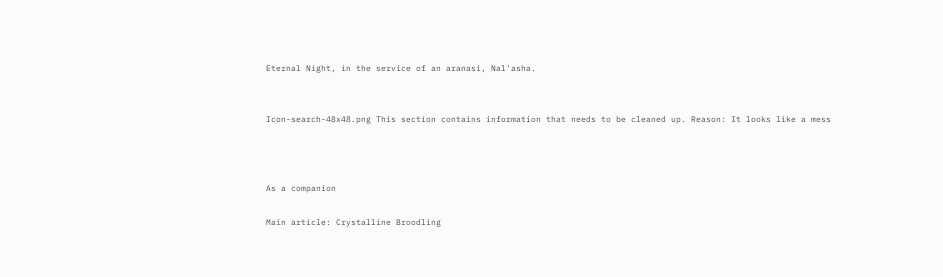Eternal Night, in the service of an aranasi, Nal'asha.


Icon-search-48x48.png This section contains information that needs to be cleaned up. Reason: It looks like a mess



As a companion

Main article: Crystalline Broodling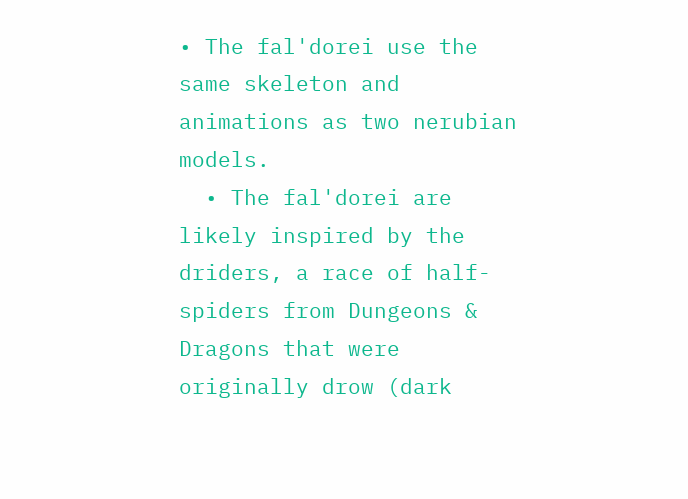• The fal'dorei use the same skeleton and animations as two nerubian models.
  • The fal'dorei are likely inspired by the driders, a race of half-spiders from Dungeons & Dragons that were originally drow (dark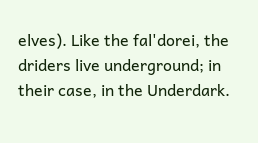elves). Like the fal'dorei, the driders live underground; in their case, in the Underdark.